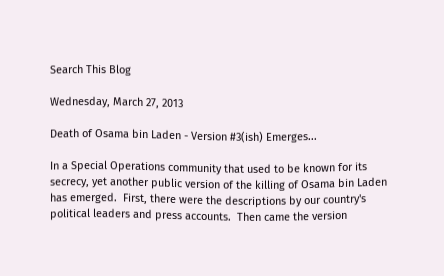Search This Blog

Wednesday, March 27, 2013

Death of Osama bin Laden - Version #3(ish) Emerges...

In a Special Operations community that used to be known for its secrecy, yet another public version of the killing of Osama bin Laden has emerged.  First, there were the descriptions by our country's political leaders and press accounts.  Then came the version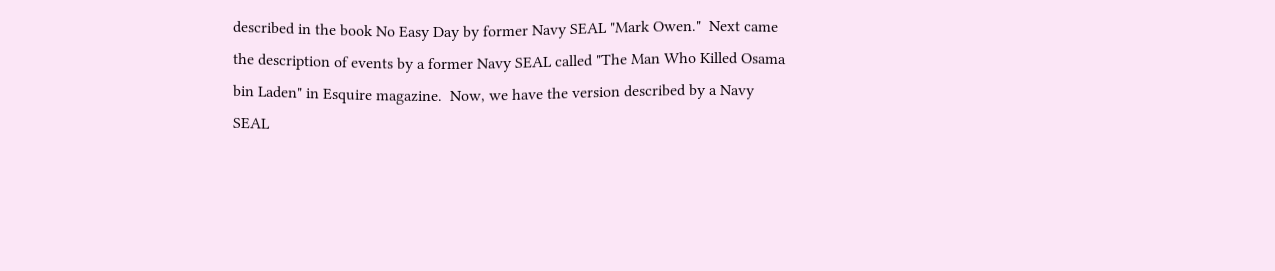described in the book No Easy Day by former Navy SEAL "Mark Owen."  Next came the description of events by a former Navy SEAL called "The Man Who Killed Osama bin Laden" in Esquire magazine.  Now, we have the version described by a Navy SEAL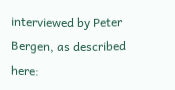interviewed by Peter Bergen, as described here: